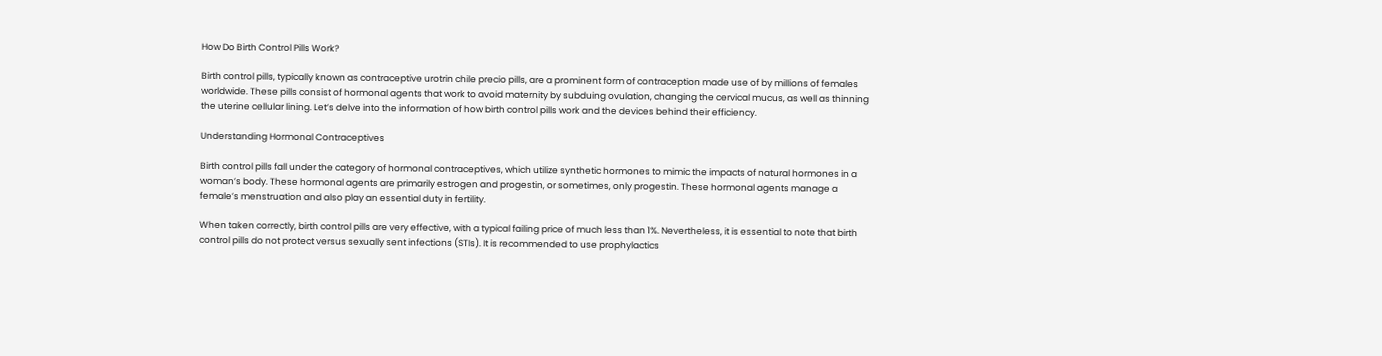How Do Birth Control Pills Work?

Birth control pills, typically known as contraceptive urotrin chile precio pills, are a prominent form of contraception made use of by millions of females worldwide. These pills consist of hormonal agents that work to avoid maternity by subduing ovulation, changing the cervical mucus, as well as thinning the uterine cellular lining. Let’s delve into the information of how birth control pills work and the devices behind their efficiency.

Understanding Hormonal Contraceptives

Birth control pills fall under the category of hormonal contraceptives, which utilize synthetic hormones to mimic the impacts of natural hormones in a woman’s body. These hormonal agents are primarily estrogen and progestin, or sometimes, only progestin. These hormonal agents manage a female’s menstruation and also play an essential duty in fertility.

When taken correctly, birth control pills are very effective, with a typical failing price of much less than 1%. Nevertheless, it is essential to note that birth control pills do not protect versus sexually sent infections (STIs). It is recommended to use prophylactics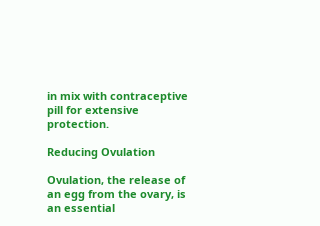in mix with contraceptive pill for extensive protection.

Reducing Ovulation

Ovulation, the release of an egg from the ovary, is an essential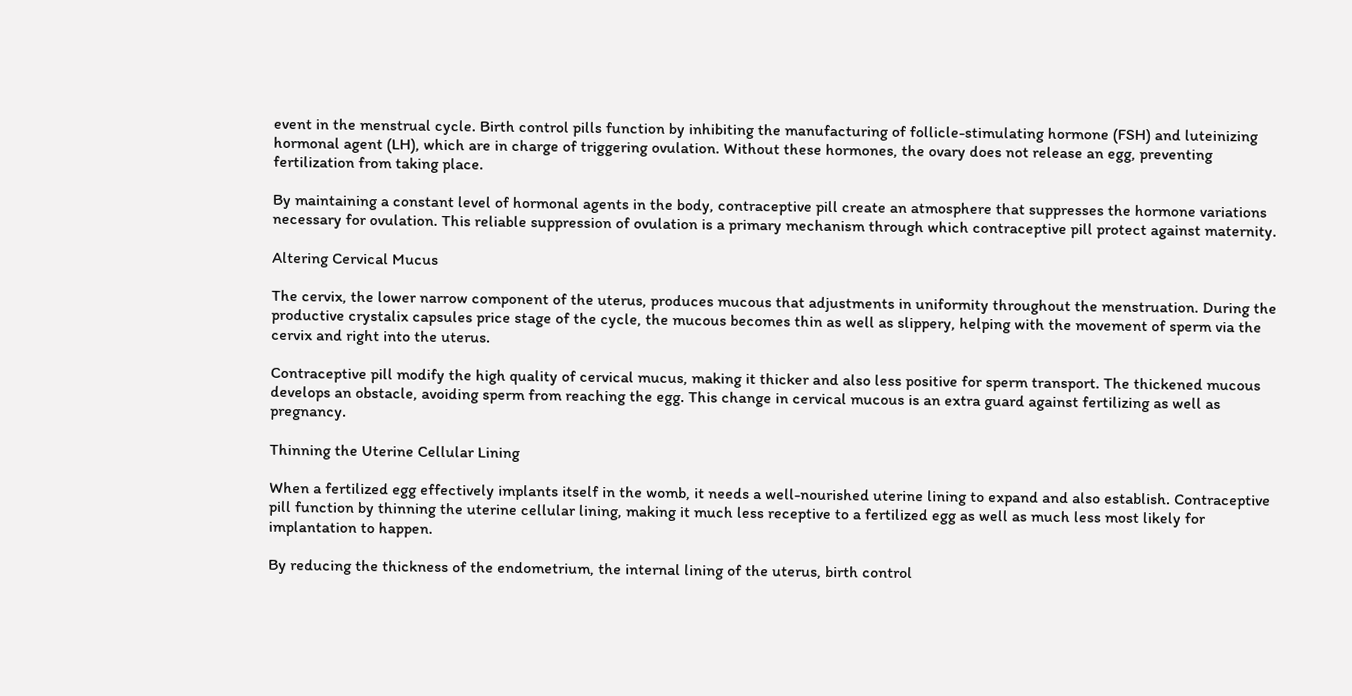event in the menstrual cycle. Birth control pills function by inhibiting the manufacturing of follicle-stimulating hormone (FSH) and luteinizing hormonal agent (LH), which are in charge of triggering ovulation. Without these hormones, the ovary does not release an egg, preventing fertilization from taking place.

By maintaining a constant level of hormonal agents in the body, contraceptive pill create an atmosphere that suppresses the hormone variations necessary for ovulation. This reliable suppression of ovulation is a primary mechanism through which contraceptive pill protect against maternity.

Altering Cervical Mucus

The cervix, the lower narrow component of the uterus, produces mucous that adjustments in uniformity throughout the menstruation. During the productive crystalix capsules price stage of the cycle, the mucous becomes thin as well as slippery, helping with the movement of sperm via the cervix and right into the uterus.

Contraceptive pill modify the high quality of cervical mucus, making it thicker and also less positive for sperm transport. The thickened mucous develops an obstacle, avoiding sperm from reaching the egg. This change in cervical mucous is an extra guard against fertilizing as well as pregnancy.

Thinning the Uterine Cellular Lining

When a fertilized egg effectively implants itself in the womb, it needs a well-nourished uterine lining to expand and also establish. Contraceptive pill function by thinning the uterine cellular lining, making it much less receptive to a fertilized egg as well as much less most likely for implantation to happen.

By reducing the thickness of the endometrium, the internal lining of the uterus, birth control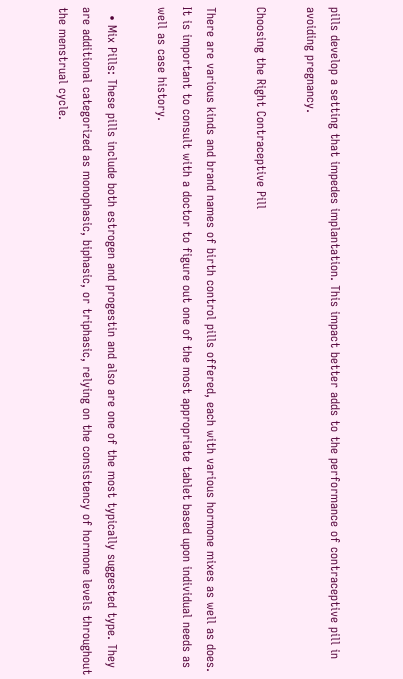pills develop a setting that impedes implantation. This impact better adds to the performance of contraceptive pill in avoiding pregnancy.

Choosing the Right Contraceptive Pill

There are various kinds and brand names of birth control pills offered, each with various hormone mixes as well as does. It is important to consult with a doctor to figure out one of the most appropriate tablet based upon individual needs as well as case history.

  • Mix Pills: These pills include both estrogen and progestin and also are one of the most typically suggested type. They are additional categorized as monophasic, biphasic, or triphasic, relying on the consistency of hormone levels throughout the menstrual cycle.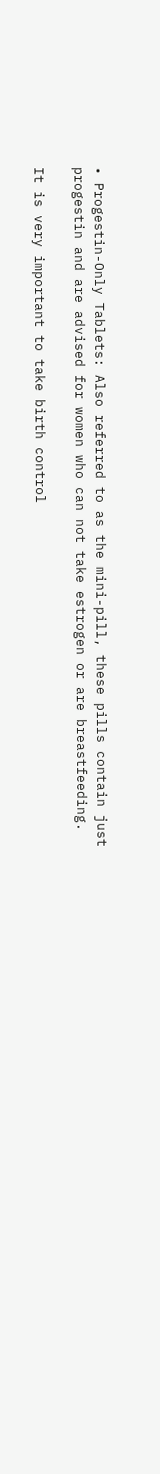• Progestin-Only Tablets: Also referred to as the mini-pill, these pills contain just progestin and are advised for women who can not take estrogen or are breastfeeding.

It is very important to take birth control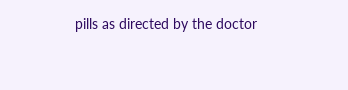pills as directed by the doctor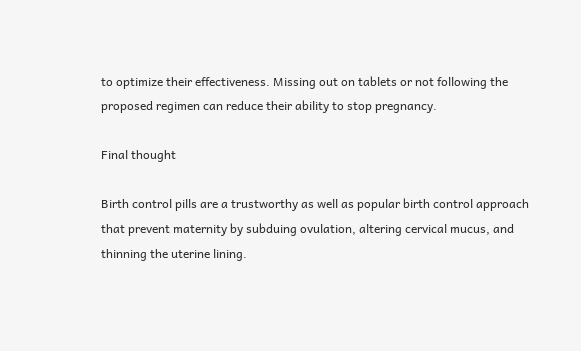to optimize their effectiveness. Missing out on tablets or not following the proposed regimen can reduce their ability to stop pregnancy.

Final thought

Birth control pills are a trustworthy as well as popular birth control approach that prevent maternity by subduing ovulation, altering cervical mucus, and thinning the uterine lining.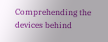Comprehending the devices behind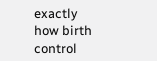exactly how birth control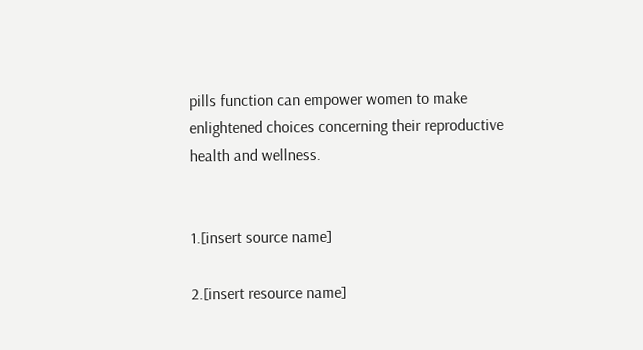pills function can empower women to make enlightened choices concerning their reproductive health and wellness.


1.[insert source name]

2.[insert resource name]